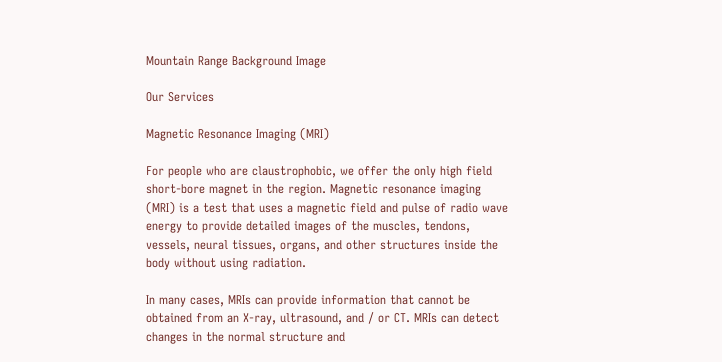Mountain Range Background Image

Our Services

Magnetic Resonance Imaging (MRI)

For people who are claustrophobic, we offer the only high field short-bore magnet in the region. Magnetic resonance imaging (MRI) is a test that uses a magnetic field and pulse of radio wave energy to provide detailed images of the muscles, tendons, vessels, neural tissues, organs, and other structures inside the body without using radiation.

In many cases, MRIs can provide information that cannot be obtained from an X-ray, ultrasound, and / or CT. MRIs can detect changes in the normal structure and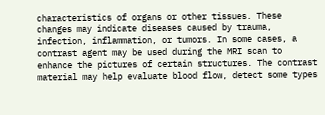characteristics of organs or other tissues. These changes may indicate diseases caused by trauma, infection, inflammation, or tumors. In some cases, a contrast agent may be used during the MRI scan to enhance the pictures of certain structures. The contrast material may help evaluate blood flow, detect some types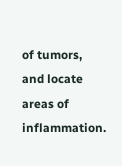of tumors, and locate areas of inflammation.